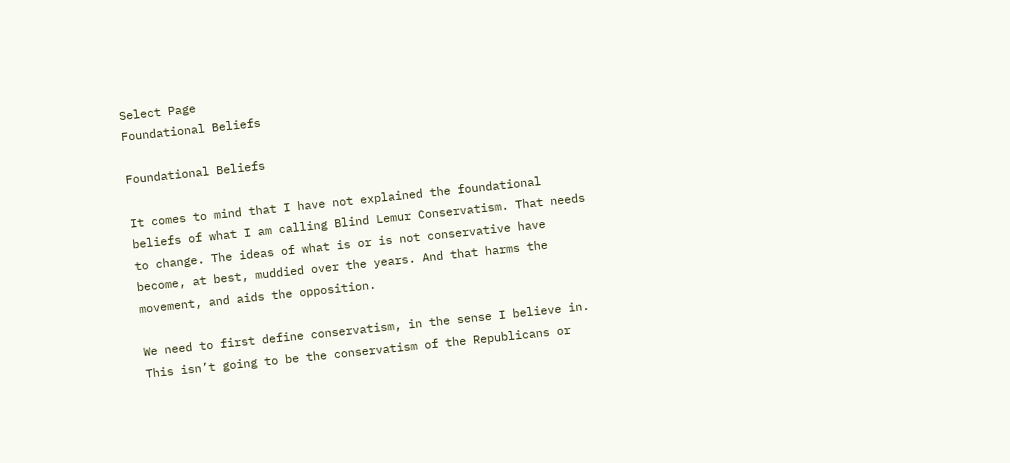Select Page
Foundational Beliefs

Foundational Beliefs

It comes to mind that I have not explained the foundational beliefs of what I am calling Blind Lemur Conservatism. That needs to change. The ideas of what is or is not conservative have become, at best, muddied over the years. And that harms the movement, and aids the opposition.

We need to first define conservatism, in the sense I believe in. This isn’t going to be the conservatism of the Republicans or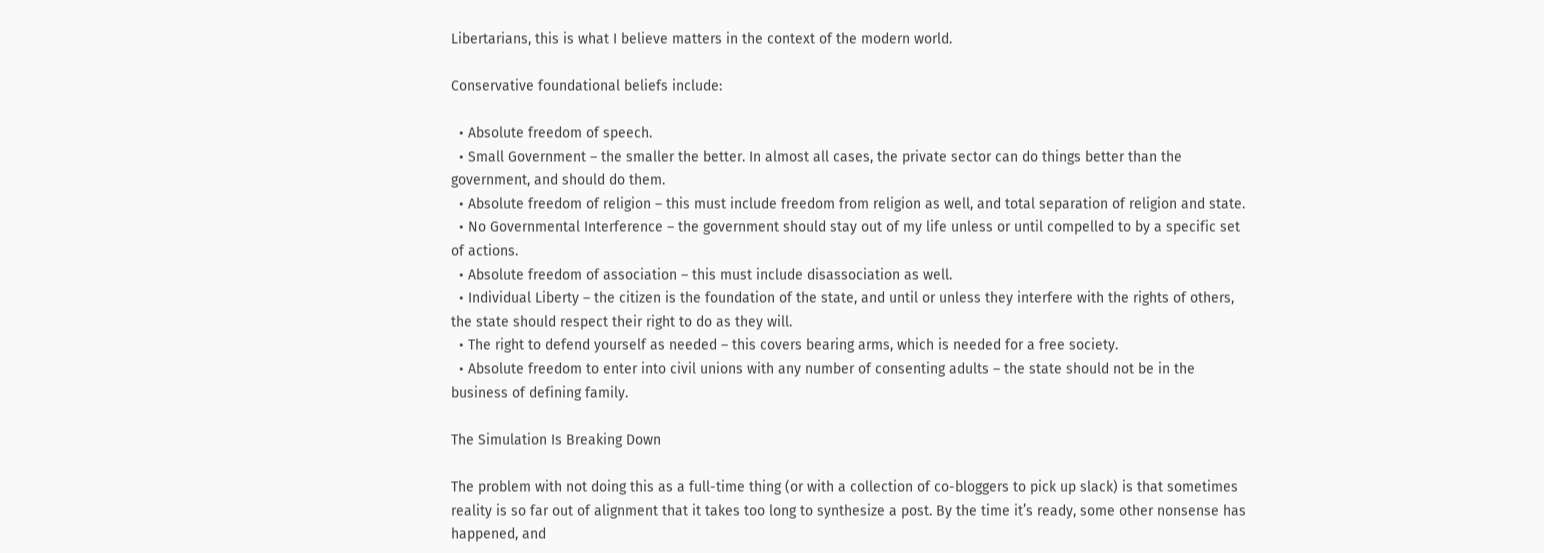Libertarians, this is what I believe matters in the context of the modern world.

Conservative foundational beliefs include:

  • Absolute freedom of speech.
  • Small Government – the smaller the better. In almost all cases, the private sector can do things better than the government, and should do them.
  • Absolute freedom of religion – this must include freedom from religion as well, and total separation of religion and state.
  • No Governmental Interference – the government should stay out of my life unless or until compelled to by a specific set of actions.
  • Absolute freedom of association – this must include disassociation as well.
  • Individual Liberty – the citizen is the foundation of the state, and until or unless they interfere with the rights of others, the state should respect their right to do as they will.
  • The right to defend yourself as needed – this covers bearing arms, which is needed for a free society.
  • Absolute freedom to enter into civil unions with any number of consenting adults – the state should not be in the business of defining family.

The Simulation Is Breaking Down

The problem with not doing this as a full-time thing (or with a collection of co-bloggers to pick up slack) is that sometimes reality is so far out of alignment that it takes too long to synthesize a post. By the time it’s ready, some other nonsense has happened, and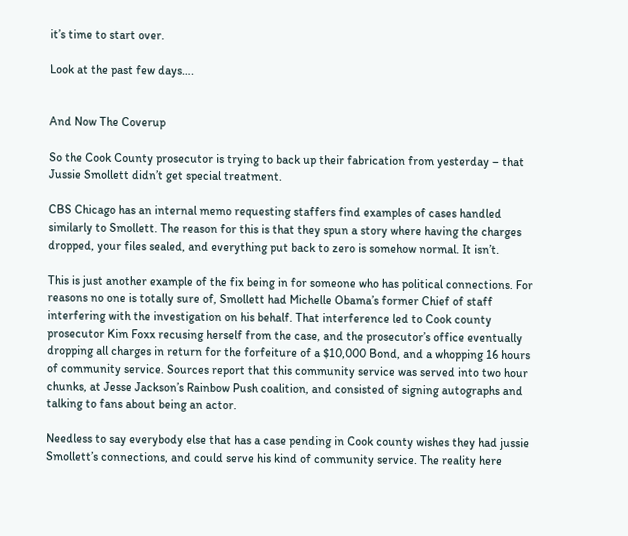it’s time to start over.

Look at the past few days….


And Now The Coverup

So the Cook County prosecutor is trying to back up their fabrication from yesterday – that Jussie Smollett didn’t get special treatment.

CBS Chicago has an internal memo requesting staffers find examples of cases handled similarly to Smollett. The reason for this is that they spun a story where having the charges dropped, your files sealed, and everything put back to zero is somehow normal. It isn’t.

This is just another example of the fix being in for someone who has political connections. For reasons no one is totally sure of, Smollett had Michelle Obama’s former Chief of staff interfering with the investigation on his behalf. That interference led to Cook county prosecutor Kim Foxx recusing herself from the case, and the prosecutor’s office eventually dropping all charges in return for the forfeiture of a $10,000 Bond, and a whopping 16 hours of community service. Sources report that this community service was served into two hour chunks, at Jesse Jackson’s Rainbow Push coalition, and consisted of signing autographs and talking to fans about being an actor.

Needless to say everybody else that has a case pending in Cook county wishes they had jussie Smollett’s connections, and could serve his kind of community service. The reality here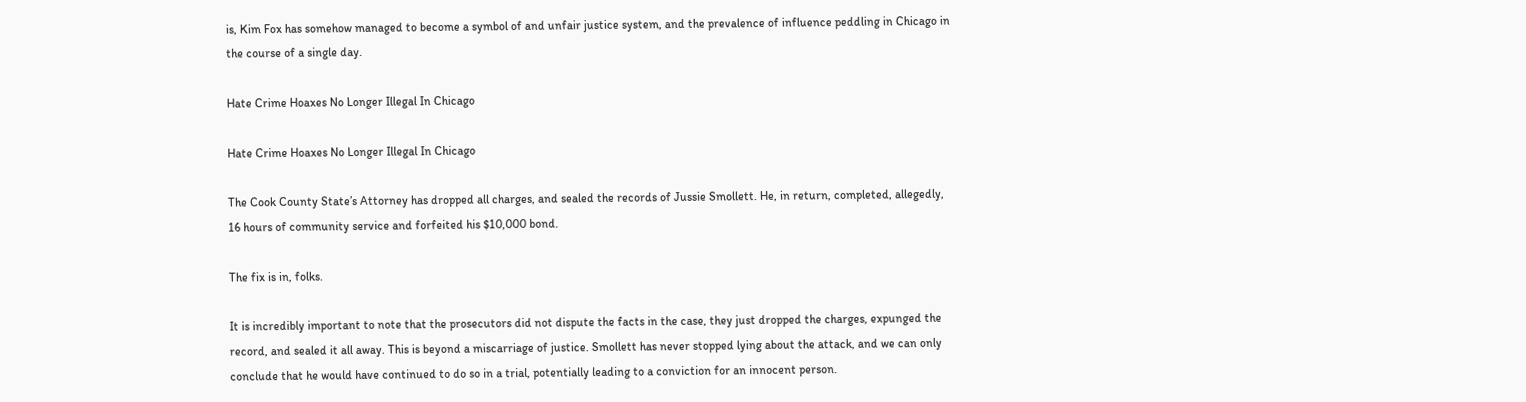is, Kim Fox has somehow managed to become a symbol of and unfair justice system, and the prevalence of influence peddling in Chicago in the course of a single day.

Hate Crime Hoaxes No Longer Illegal In Chicago

Hate Crime Hoaxes No Longer Illegal In Chicago

The Cook County State’s Attorney has dropped all charges, and sealed the records of Jussie Smollett. He, in return, completed, allegedly, 16 hours of community service and forfeited his $10,000 bond.

The fix is in, folks.

It is incredibly important to note that the prosecutors did not dispute the facts in the case, they just dropped the charges, expunged the record, and sealed it all away. This is beyond a miscarriage of justice. Smollett has never stopped lying about the attack, and we can only conclude that he would have continued to do so in a trial, potentially leading to a conviction for an innocent person.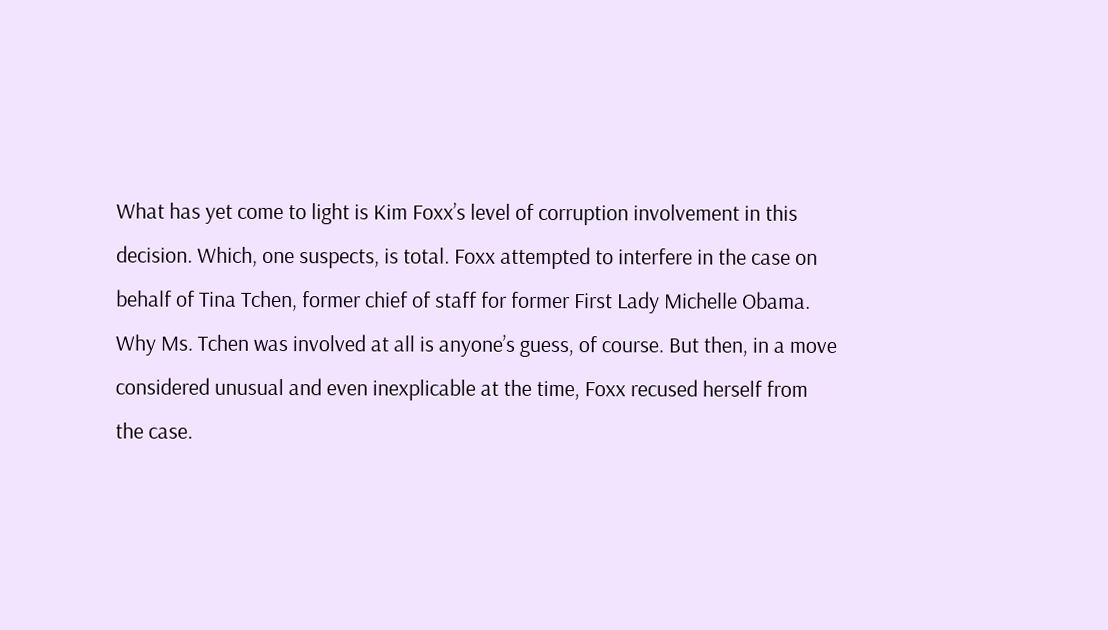What has yet come to light is Kim Foxx’s level of corruption involvement in this decision. Which, one suspects, is total. Foxx attempted to interfere in the case on behalf of Tina Tchen, former chief of staff for former First Lady Michelle Obama. Why Ms. Tchen was involved at all is anyone’s guess, of course. But then, in a move considered unusual and even inexplicable at the time, Foxx recused herself from the case.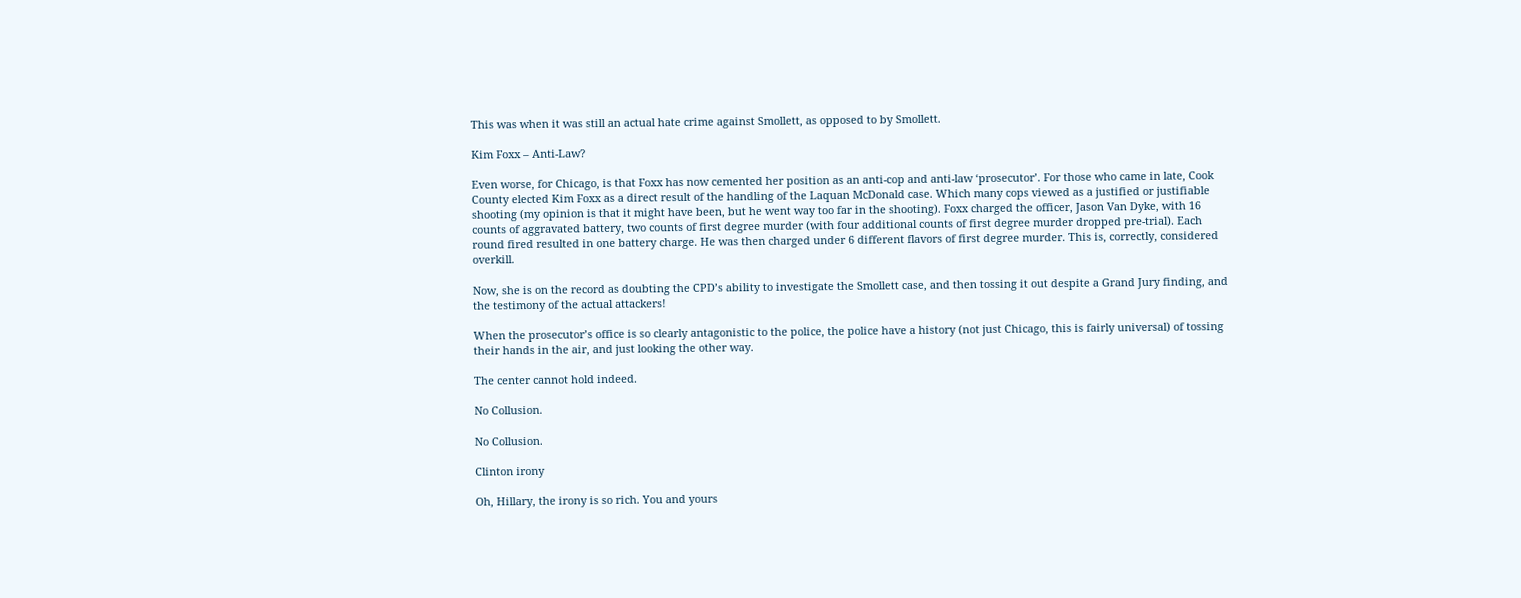This was when it was still an actual hate crime against Smollett, as opposed to by Smollett.

Kim Foxx – Anti-Law?

Even worse, for Chicago, is that Foxx has now cemented her position as an anti-cop and anti-law ‘prosecutor’. For those who came in late, Cook County elected Kim Foxx as a direct result of the handling of the Laquan McDonald case. Which many cops viewed as a justified or justifiable shooting (my opinion is that it might have been, but he went way too far in the shooting). Foxx charged the officer, Jason Van Dyke, with 16 counts of aggravated battery, two counts of first degree murder (with four additional counts of first degree murder dropped pre-trial). Each round fired resulted in one battery charge. He was then charged under 6 different flavors of first degree murder. This is, correctly, considered overkill.

Now, she is on the record as doubting the CPD’s ability to investigate the Smollett case, and then tossing it out despite a Grand Jury finding, and the testimony of the actual attackers!

When the prosecutor’s office is so clearly antagonistic to the police, the police have a history (not just Chicago, this is fairly universal) of tossing their hands in the air, and just looking the other way.

The center cannot hold indeed.

No Collusion.

No Collusion.

Clinton irony

Oh, Hillary, the irony is so rich. You and yours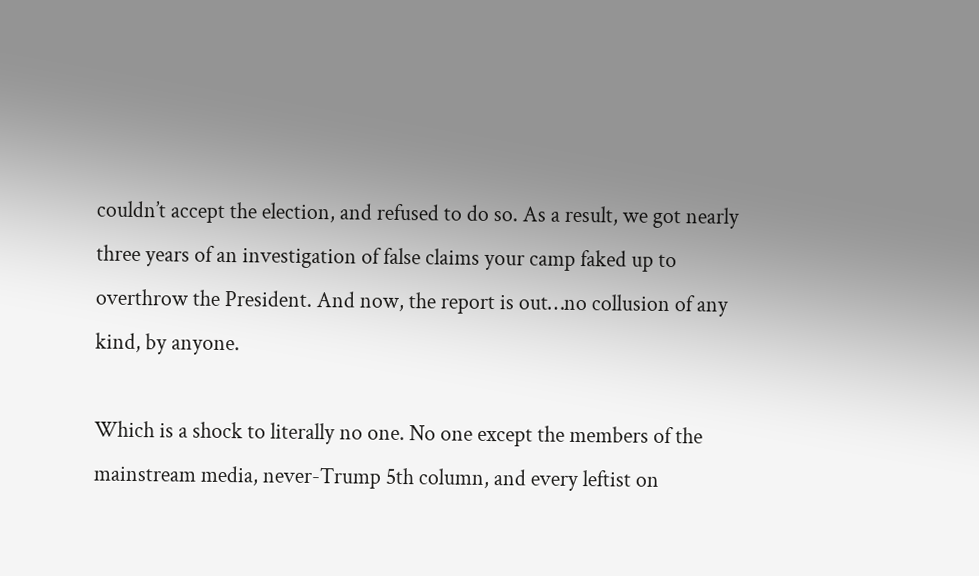couldn’t accept the election, and refused to do so. As a result, we got nearly three years of an investigation of false claims your camp faked up to overthrow the President. And now, the report is out…no collusion of any kind, by anyone.

Which is a shock to literally no one. No one except the members of the mainstream media, never-Trump 5th column, and every leftist on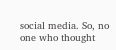social media. So, no one who thought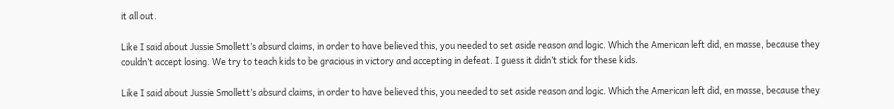it all out.

Like I said about Jussie Smollett’s absurd claims, in order to have believed this, you needed to set aside reason and logic. Which the American left did, en masse, because they couldn’t accept losing. We try to teach kids to be gracious in victory and accepting in defeat. I guess it didn’t stick for these kids.

Like I said about Jussie Smollett’s absurd claims, in order to have believed this, you needed to set aside reason and logic. Which the American left did, en masse, because they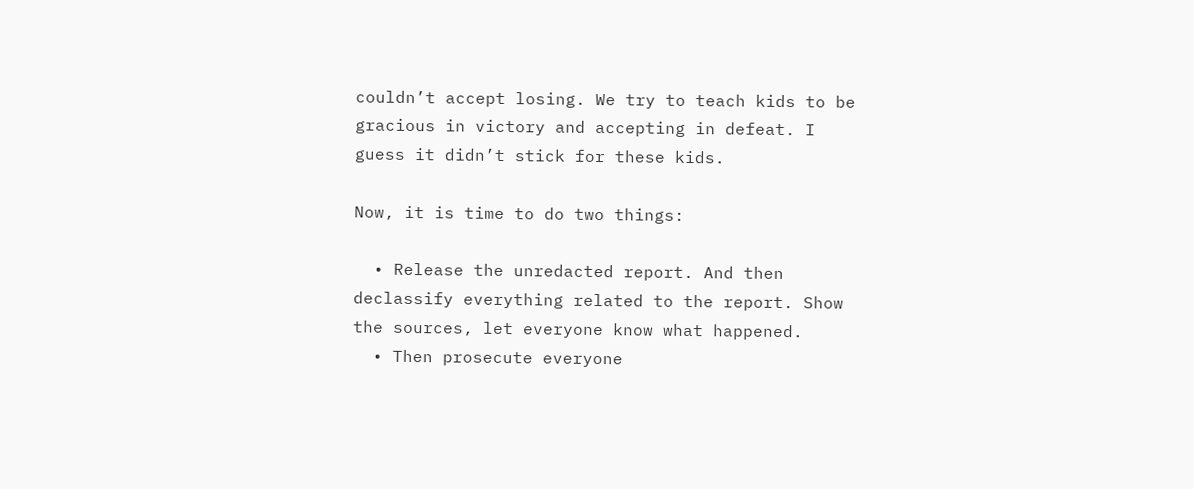couldn’t accept losing. We try to teach kids to be gracious in victory and accepting in defeat. I guess it didn’t stick for these kids.

Now, it is time to do two things:

  • Release the unredacted report. And then declassify everything related to the report. Show the sources, let everyone know what happened.
  • Then prosecute everyone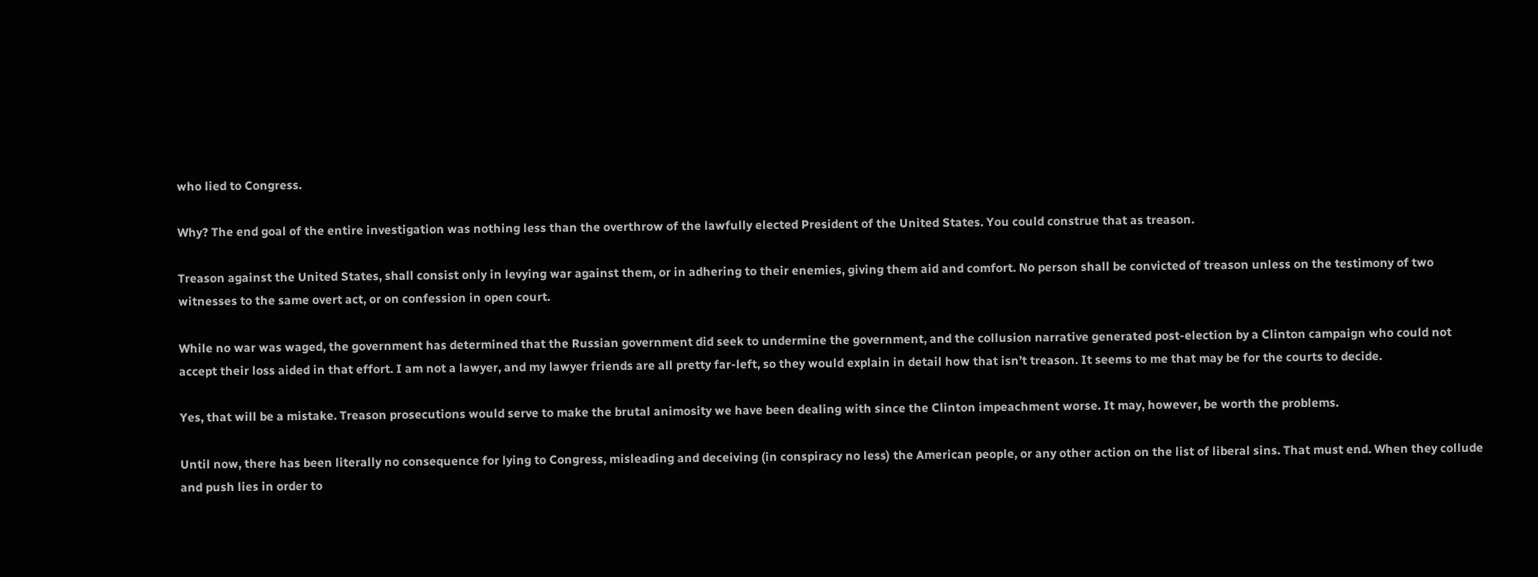who lied to Congress.

Why? The end goal of the entire investigation was nothing less than the overthrow of the lawfully elected President of the United States. You could construe that as treason.

Treason against the United States, shall consist only in levying war against them, or in adhering to their enemies, giving them aid and comfort. No person shall be convicted of treason unless on the testimony of two witnesses to the same overt act, or on confession in open court.

While no war was waged, the government has determined that the Russian government did seek to undermine the government, and the collusion narrative generated post-election by a Clinton campaign who could not accept their loss aided in that effort. I am not a lawyer, and my lawyer friends are all pretty far-left, so they would explain in detail how that isn’t treason. It seems to me that may be for the courts to decide.

Yes, that will be a mistake. Treason prosecutions would serve to make the brutal animosity we have been dealing with since the Clinton impeachment worse. It may, however, be worth the problems.

Until now, there has been literally no consequence for lying to Congress, misleading and deceiving (in conspiracy no less) the American people, or any other action on the list of liberal sins. That must end. When they collude and push lies in order to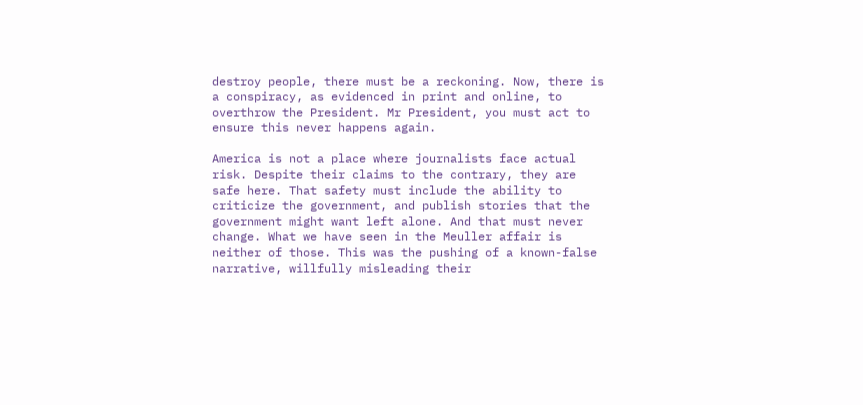destroy people, there must be a reckoning. Now, there is a conspiracy, as evidenced in print and online, to overthrow the President. Mr President, you must act to ensure this never happens again.

America is not a place where journalists face actual risk. Despite their claims to the contrary, they are safe here. That safety must include the ability to criticize the government, and publish stories that the government might want left alone. And that must never change. What we have seen in the Meuller affair is neither of those. This was the pushing of a known-false narrative, willfully misleading their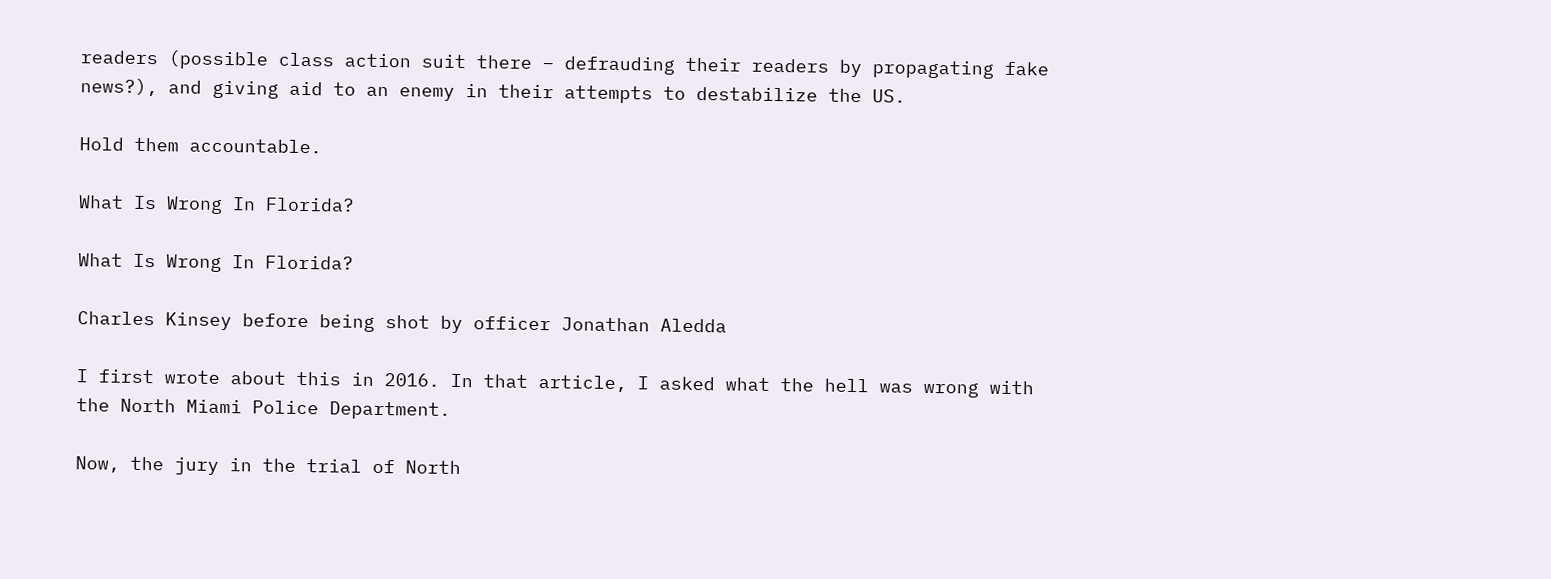readers (possible class action suit there – defrauding their readers by propagating fake news?), and giving aid to an enemy in their attempts to destabilize the US.

Hold them accountable.

What Is Wrong In Florida?

What Is Wrong In Florida?

Charles Kinsey before being shot by officer Jonathan Aledda

I first wrote about this in 2016. In that article, I asked what the hell was wrong with the North Miami Police Department.

Now, the jury in the trial of North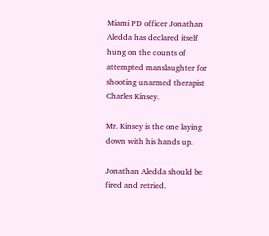Miami PD officer Jonathan Aledda has declared itself hung on the counts of attempted manslaughter for shooting unarmed therapist Charles Kinsey.

Mr. Kinsey is the one laying down with his hands up.

Jonathan Aledda should be fired and retried.